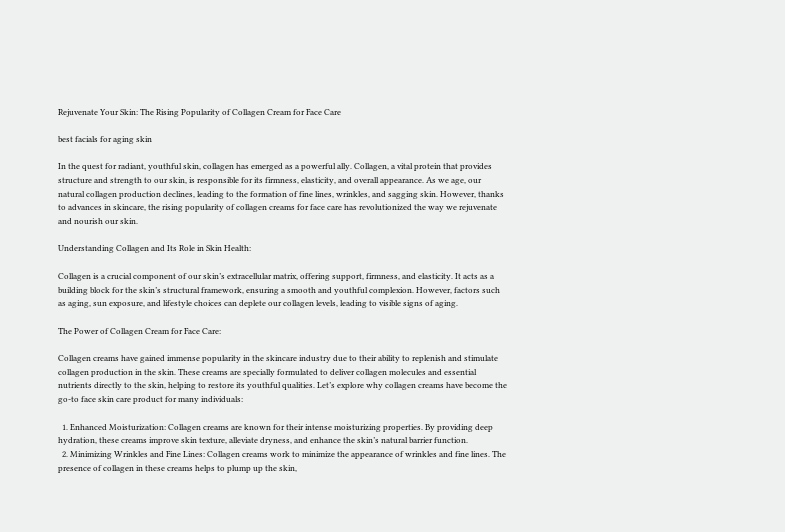Rejuvenate Your Skin: The Rising Popularity of Collagen Cream for Face Care

best facials for aging skin

In the quest for radiant, youthful skin, collagen has emerged as a powerful ally. Collagen, a vital protein that provides structure and strength to our skin, is responsible for its firmness, elasticity, and overall appearance. As we age, our natural collagen production declines, leading to the formation of fine lines, wrinkles, and sagging skin. However, thanks to advances in skincare, the rising popularity of collagen creams for face care has revolutionized the way we rejuvenate and nourish our skin.

Understanding Collagen and Its Role in Skin Health:

Collagen is a crucial component of our skin’s extracellular matrix, offering support, firmness, and elasticity. It acts as a building block for the skin’s structural framework, ensuring a smooth and youthful complexion. However, factors such as aging, sun exposure, and lifestyle choices can deplete our collagen levels, leading to visible signs of aging.

The Power of Collagen Cream for Face Care:

Collagen creams have gained immense popularity in the skincare industry due to their ability to replenish and stimulate collagen production in the skin. These creams are specially formulated to deliver collagen molecules and essential nutrients directly to the skin, helping to restore its youthful qualities. Let’s explore why collagen creams have become the go-to face skin care product for many individuals:

  1. Enhanced Moisturization: Collagen creams are known for their intense moisturizing properties. By providing deep hydration, these creams improve skin texture, alleviate dryness, and enhance the skin’s natural barrier function.
  2. Minimizing Wrinkles and Fine Lines: Collagen creams work to minimize the appearance of wrinkles and fine lines. The presence of collagen in these creams helps to plump up the skin,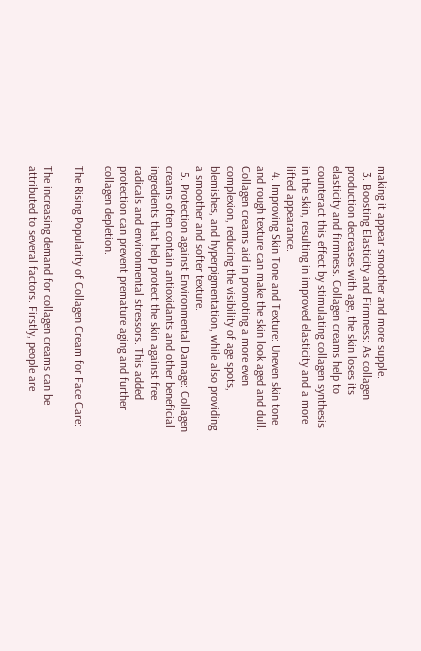making it appear smoother and more supple.
  3. Boosting Elasticity and Firmness: As collagen production decreases with age, the skin loses its elasticity and firmness. Collagen creams help to counteract this effect by stimulating collagen synthesis in the skin, resulting in improved elasticity and a more lifted appearance.
  4. Improving Skin Tone and Texture: Uneven skin tone and rough texture can make the skin look aged and dull. Collagen creams aid in promoting a more even complexion, reducing the visibility of age spots, blemishes, and hyperpigmentation, while also providing a smoother and softer texture.
  5. Protection against Environmental Damage: Collagen creams often contain antioxidants and other beneficial ingredients that help protect the skin against free radicals and environmental stressors. This added protection can prevent premature aging and further collagen depletion.

The Rising Popularity of Collagen Cream for Face Care:

The increasing demand for collagen creams can be attributed to several factors. Firstly, people are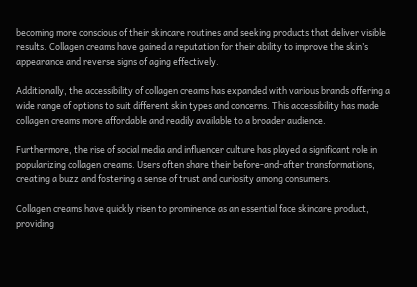becoming more conscious of their skincare routines and seeking products that deliver visible results. Collagen creams have gained a reputation for their ability to improve the skin’s appearance and reverse signs of aging effectively.

Additionally, the accessibility of collagen creams has expanded with various brands offering a wide range of options to suit different skin types and concerns. This accessibility has made collagen creams more affordable and readily available to a broader audience.

Furthermore, the rise of social media and influencer culture has played a significant role in popularizing collagen creams. Users often share their before-and-after transformations, creating a buzz and fostering a sense of trust and curiosity among consumers.

Collagen creams have quickly risen to prominence as an essential face skincare product, providing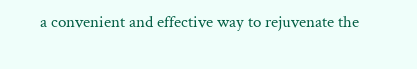a convenient and effective way to rejuvenate the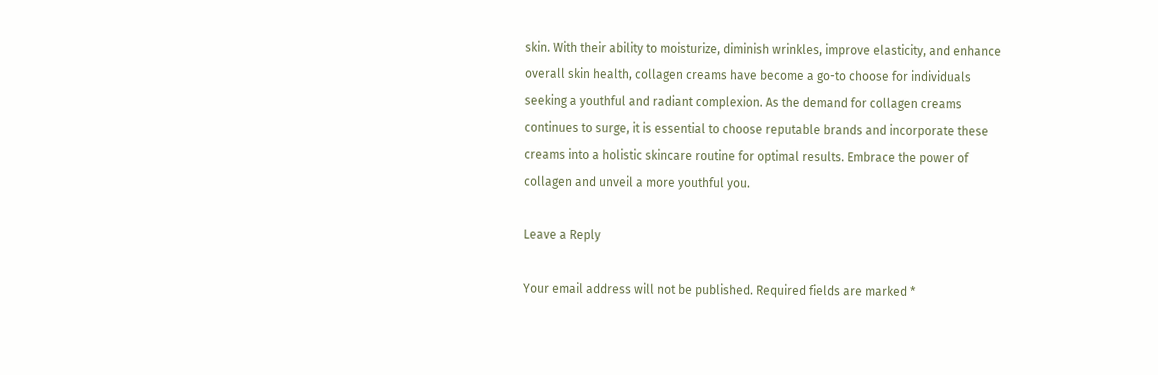skin. With their ability to moisturize, diminish wrinkles, improve elasticity, and enhance overall skin health, collagen creams have become a go-to choose for individuals seeking a youthful and radiant complexion. As the demand for collagen creams continues to surge, it is essential to choose reputable brands and incorporate these creams into a holistic skincare routine for optimal results. Embrace the power of collagen and unveil a more youthful you.

Leave a Reply

Your email address will not be published. Required fields are marked *